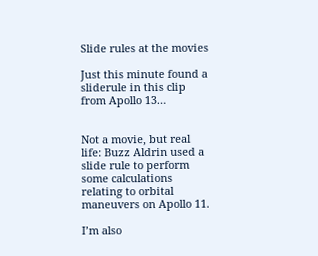Slide rules at the movies

Just this minute found a sliderule in this clip from Apollo 13…


Not a movie, but real life: Buzz Aldrin used a slide rule to perform some calculations relating to orbital maneuvers on Apollo 11.

I’m also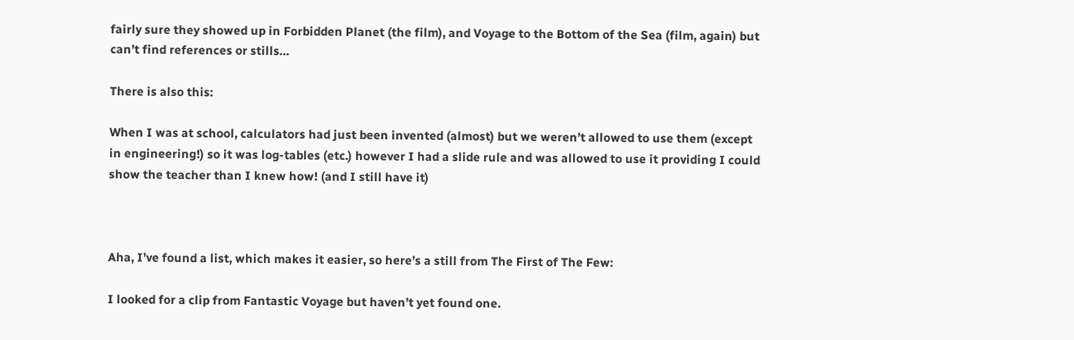fairly sure they showed up in Forbidden Planet (the film), and Voyage to the Bottom of the Sea (film, again) but can’t find references or stills…

There is also this:

When I was at school, calculators had just been invented (almost) but we weren’t allowed to use them (except in engineering!) so it was log-tables (etc.) however I had a slide rule and was allowed to use it providing I could show the teacher than I knew how! (and I still have it)



Aha, I’ve found a list, which makes it easier, so here’s a still from The First of The Few:

I looked for a clip from Fantastic Voyage but haven’t yet found one.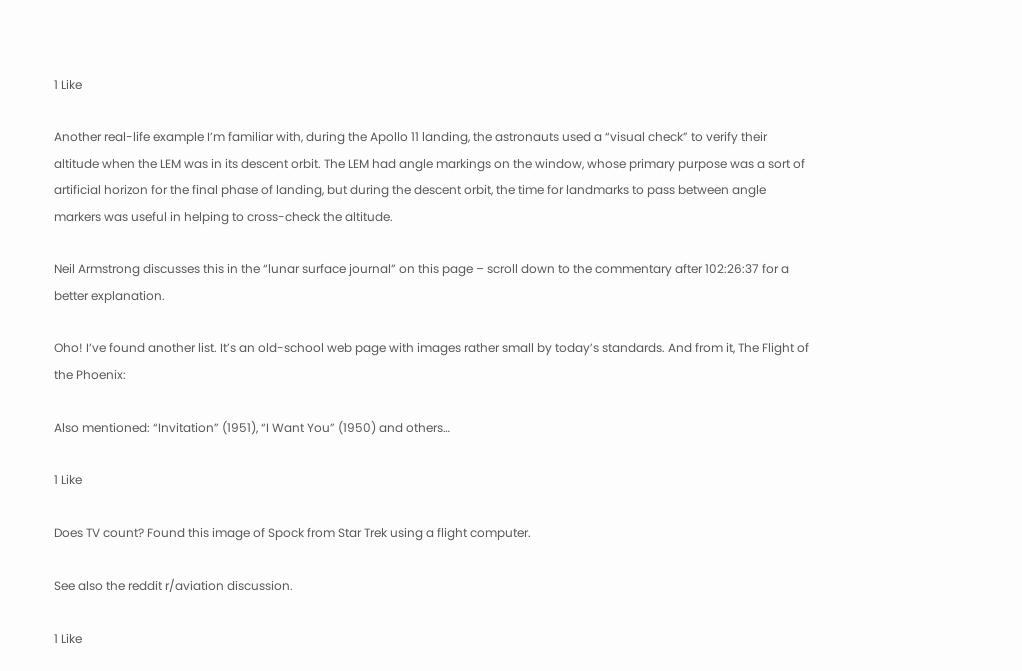1 Like

Another real-life example I’m familiar with, during the Apollo 11 landing, the astronauts used a “visual check” to verify their altitude when the LEM was in its descent orbit. The LEM had angle markings on the window, whose primary purpose was a sort of artificial horizon for the final phase of landing, but during the descent orbit, the time for landmarks to pass between angle markers was useful in helping to cross-check the altitude.

Neil Armstrong discusses this in the “lunar surface journal” on this page – scroll down to the commentary after 102:26:37 for a better explanation.

Oho! I’ve found another list. It’s an old-school web page with images rather small by today’s standards. And from it, The Flight of the Phoenix:

Also mentioned: “Invitation” (1951), “I Want You” (1950) and others…

1 Like

Does TV count? Found this image of Spock from Star Trek using a flight computer.

See also the reddit r/aviation discussion.

1 Like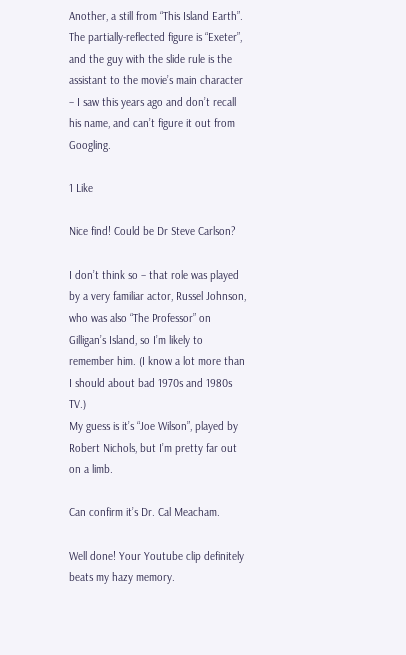Another, a still from “This Island Earth”.
The partially-reflected figure is “Exeter”, and the guy with the slide rule is the assistant to the movie’s main character – I saw this years ago and don’t recall his name, and can’t figure it out from Googling.

1 Like

Nice find! Could be Dr Steve Carlson?

I don’t think so – that role was played by a very familiar actor, Russel Johnson, who was also “The Professor” on Gilligan’s Island, so I’m likely to remember him. (I know a lot more than I should about bad 1970s and 1980s TV.)
My guess is it’s “Joe Wilson”, played by Robert Nichols, but I’m pretty far out on a limb.

Can confirm it’s Dr. Cal Meacham.

Well done! Your Youtube clip definitely beats my hazy memory.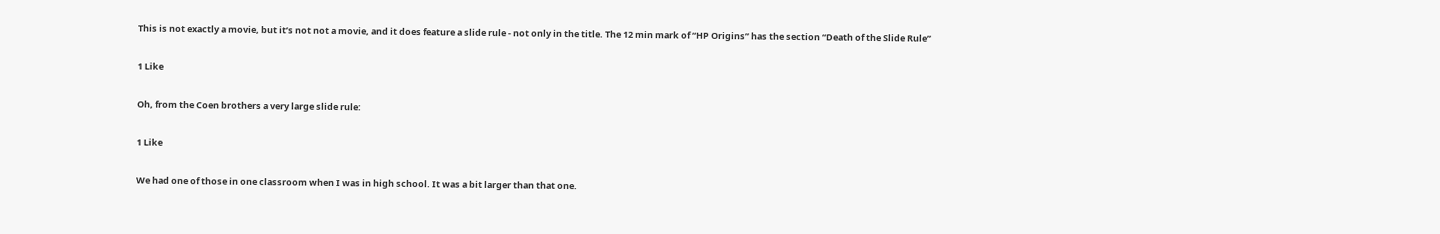This is not exactly a movie, but it’s not not a movie, and it does feature a slide rule - not only in the title. The 12 min mark of “HP Origins” has the section “Death of the Slide Rule”

1 Like

Oh, from the Coen brothers a very large slide rule:

1 Like

We had one of those in one classroom when I was in high school. It was a bit larger than that one.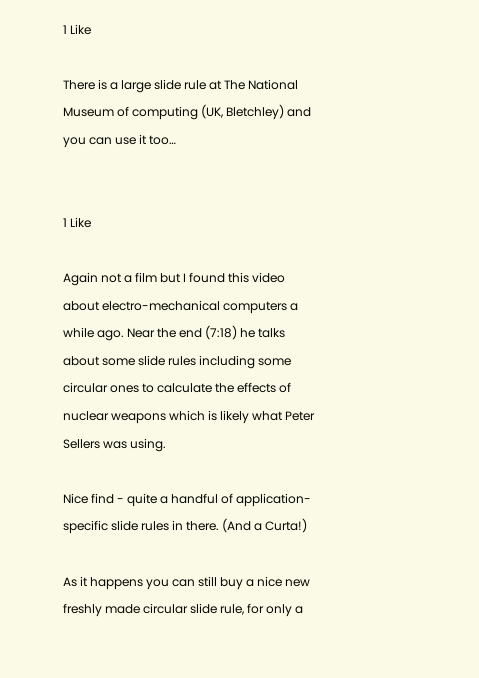1 Like

There is a large slide rule at The National Museum of computing (UK, Bletchley) and you can use it too…


1 Like

Again not a film but I found this video about electro-mechanical computers a while ago. Near the end (7:18) he talks about some slide rules including some circular ones to calculate the effects of nuclear weapons which is likely what Peter Sellers was using.

Nice find - quite a handful of application-specific slide rules in there. (And a Curta!)

As it happens you can still buy a nice new freshly made circular slide rule, for only a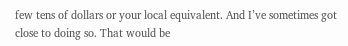few tens of dollars or your local equivalent. And I’ve sometimes got close to doing so. That would be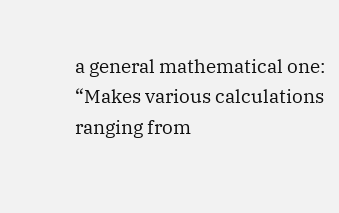a general mathematical one: “Makes various calculations ranging from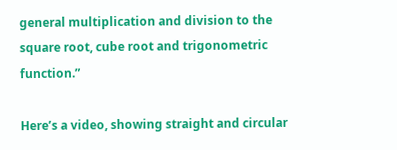general multiplication and division to the square root, cube root and trigonometric function.”

Here’s a video, showing straight and circular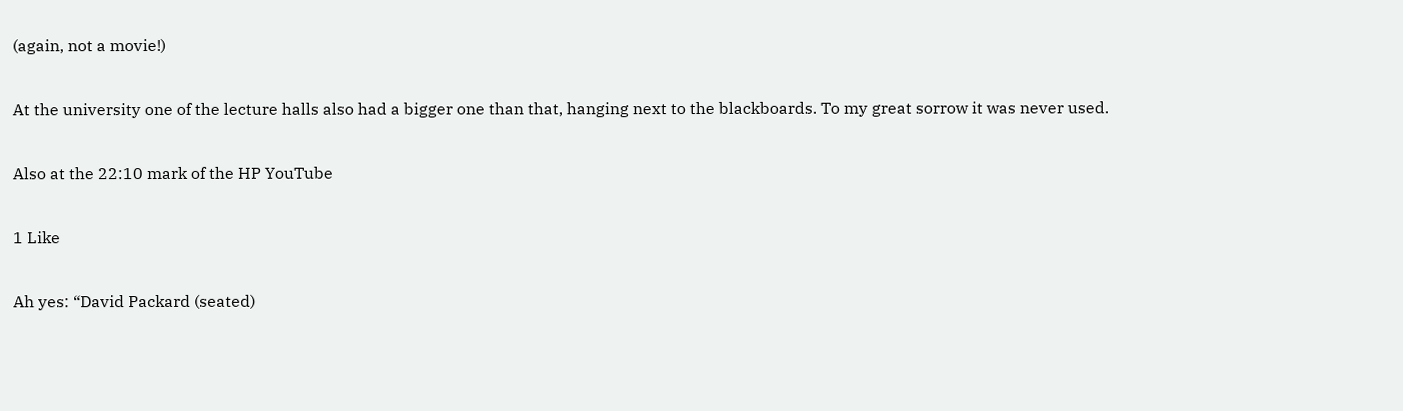(again, not a movie!)

At the university one of the lecture halls also had a bigger one than that, hanging next to the blackboards. To my great sorrow it was never used.

Also at the 22:10 mark of the HP YouTube

1 Like

Ah yes: “David Packard (seated)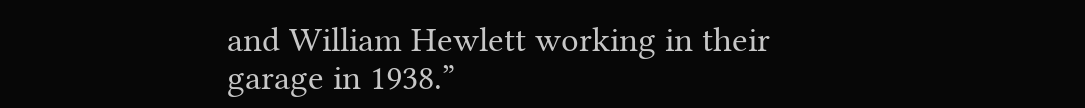and William Hewlett working in their garage in 1938.”